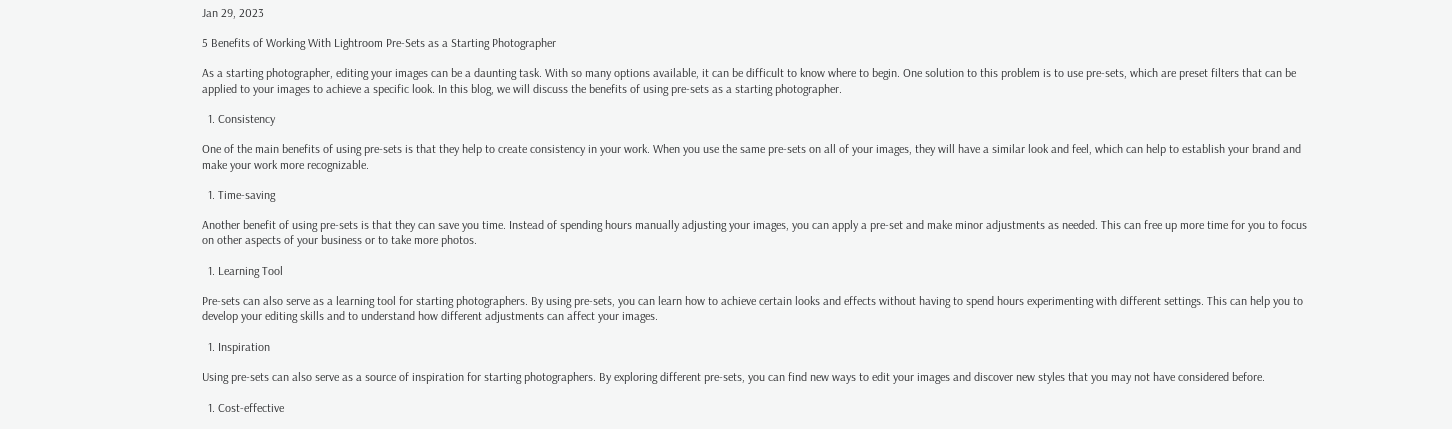Jan 29, 2023

5 Benefits of Working With Lightroom Pre-Sets as a Starting Photographer

As a starting photographer, editing your images can be a daunting task. With so many options available, it can be difficult to know where to begin. One solution to this problem is to use pre-sets, which are preset filters that can be applied to your images to achieve a specific look. In this blog, we will discuss the benefits of using pre-sets as a starting photographer.

  1. Consistency

One of the main benefits of using pre-sets is that they help to create consistency in your work. When you use the same pre-sets on all of your images, they will have a similar look and feel, which can help to establish your brand and make your work more recognizable.

  1. Time-saving

Another benefit of using pre-sets is that they can save you time. Instead of spending hours manually adjusting your images, you can apply a pre-set and make minor adjustments as needed. This can free up more time for you to focus on other aspects of your business or to take more photos.

  1. Learning Tool

Pre-sets can also serve as a learning tool for starting photographers. By using pre-sets, you can learn how to achieve certain looks and effects without having to spend hours experimenting with different settings. This can help you to develop your editing skills and to understand how different adjustments can affect your images.

  1. Inspiration

Using pre-sets can also serve as a source of inspiration for starting photographers. By exploring different pre-sets, you can find new ways to edit your images and discover new styles that you may not have considered before.

  1. Cost-effective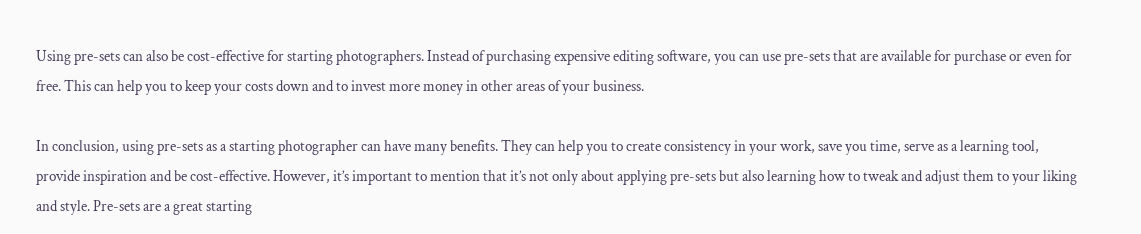Using pre-sets can also be cost-effective for starting photographers. Instead of purchasing expensive editing software, you can use pre-sets that are available for purchase or even for free. This can help you to keep your costs down and to invest more money in other areas of your business.

In conclusion, using pre-sets as a starting photographer can have many benefits. They can help you to create consistency in your work, save you time, serve as a learning tool, provide inspiration and be cost-effective. However, it’s important to mention that it’s not only about applying pre-sets but also learning how to tweak and adjust them to your liking and style. Pre-sets are a great starting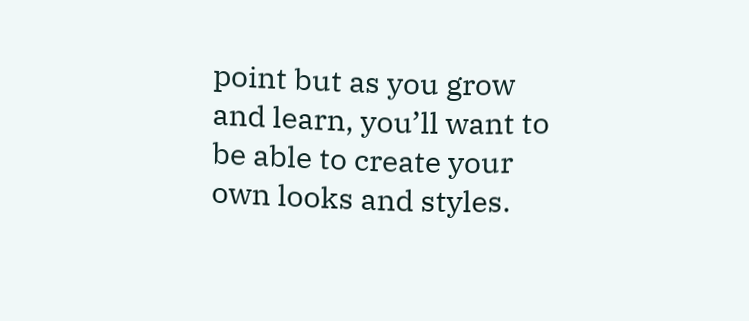point but as you grow and learn, you’ll want to be able to create your own looks and styles.